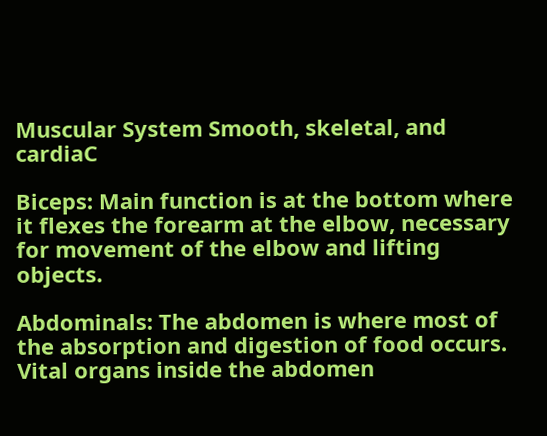Muscular System Smooth, skeletal, and cardiaC

Biceps: Main function is at the bottom where it flexes the forearm at the elbow, necessary for movement of the elbow and lifting objects.

Abdominals: The abdomen is where most of the absorption and digestion of food occurs. Vital organs inside the abdomen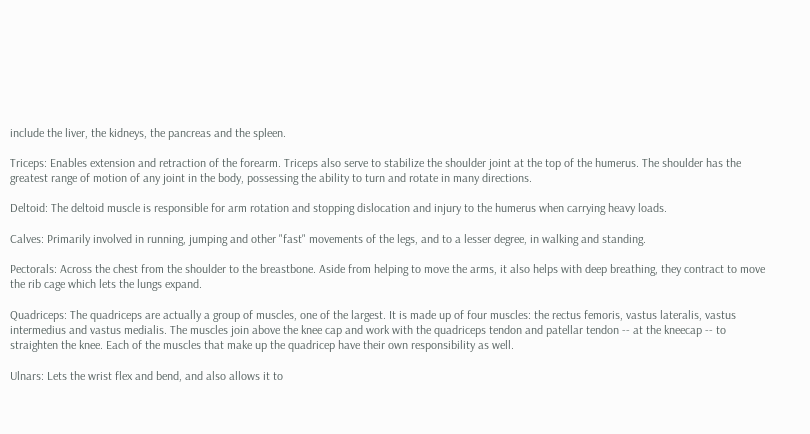include the liver, the kidneys, the pancreas and the spleen.

Triceps: Enables extension and retraction of the forearm. Triceps also serve to stabilize the shoulder joint at the top of the humerus. The shoulder has the greatest range of motion of any joint in the body, possessing the ability to turn and rotate in many directions.

Deltoid: The deltoid muscle is responsible for arm rotation and stopping dislocation and injury to the humerus when carrying heavy loads.

Calves: Primarily involved in running, jumping and other "fast" movements of the legs, and to a lesser degree, in walking and standing.

Pectorals: Across the chest from the shoulder to the breastbone. Aside from helping to move the arms, it also helps with deep breathing, they contract to move the rib cage which lets the lungs expand.

Quadriceps: The quadriceps are actually a group of muscles, one of the largest. It is made up of four muscles: the rectus femoris, vastus lateralis, vastus intermedius and vastus medialis. The muscles join above the knee cap and work with the quadriceps tendon and patellar tendon -- at the kneecap -- to straighten the knee. Each of the muscles that make up the quadricep have their own responsibility as well.

Ulnars: Lets the wrist flex and bend, and also allows it to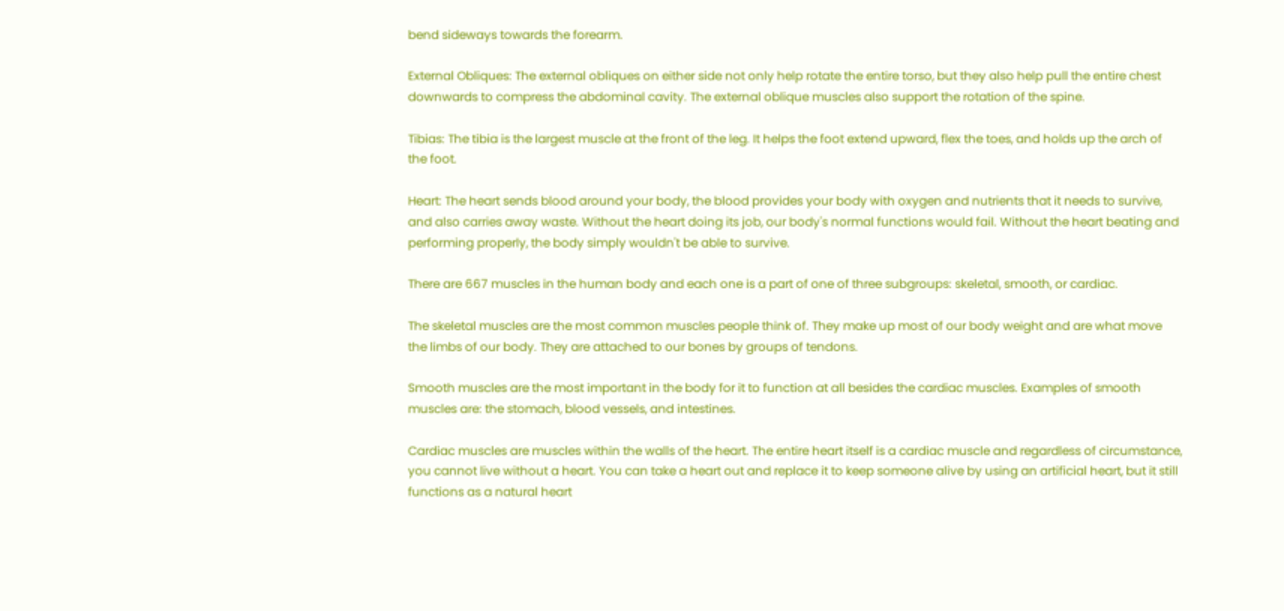bend sideways towards the forearm.

External Obliques: The external obliques on either side not only help rotate the entire torso, but they also help pull the entire chest downwards to compress the abdominal cavity. The external oblique muscles also support the rotation of the spine.

Tibias: The tibia is the largest muscle at the front of the leg. It helps the foot extend upward, flex the toes, and holds up the arch of the foot.

Heart: The heart sends blood around your body, the blood provides your body with oxygen and nutrients that it needs to survive, and also carries away waste. Without the heart doing its job, our body's normal functions would fail. Without the heart beating and performing properly, the body simply wouldn't be able to survive.

There are 667 muscles in the human body and each one is a part of one of three subgroups: skeletal, smooth, or cardiac.

The skeletal muscles are the most common muscles people think of. They make up most of our body weight and are what move the limbs of our body. They are attached to our bones by groups of tendons.

Smooth muscles are the most important in the body for it to function at all besides the cardiac muscles. Examples of smooth muscles are: the stomach, blood vessels, and intestines.

Cardiac muscles are muscles within the walls of the heart. The entire heart itself is a cardiac muscle and regardless of circumstance, you cannot live without a heart. You can take a heart out and replace it to keep someone alive by using an artificial heart, but it still functions as a natural heart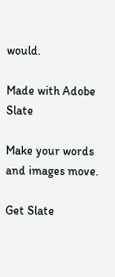would.

Made with Adobe Slate

Make your words and images move.

Get Slate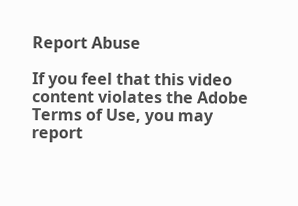Report Abuse

If you feel that this video content violates the Adobe Terms of Use, you may report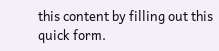this content by filling out this quick form.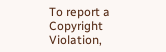To report a Copyright Violation,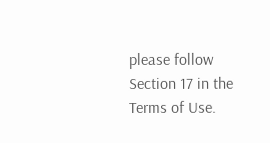please follow Section 17 in the Terms of Use.